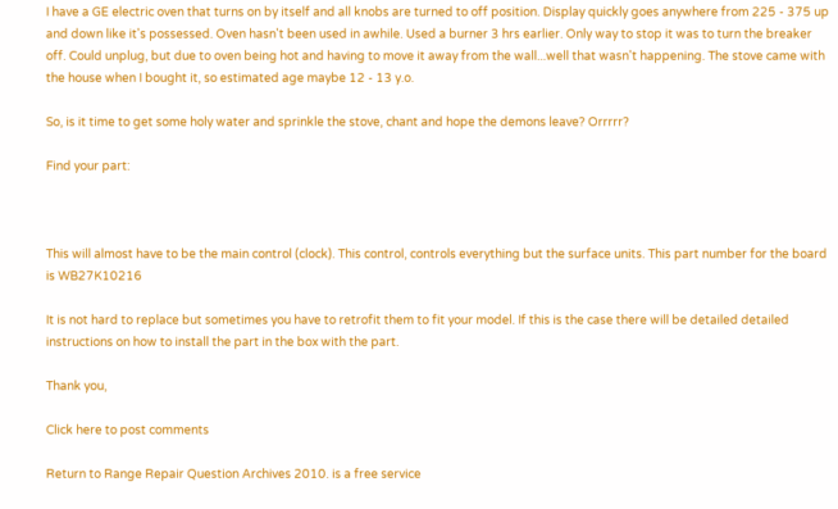I have a GE electric oven that turns on by itself and all knobs are turned to off position. Display quickly goes anywhere from 225 - 375 up and down like it's possessed. Oven hasn't been used in awhile. Used a burner 3 hrs earlier. Only way to stop it was to turn the breaker off. Could unplug, but due to oven being hot and having to move it away from the wall...well that wasn't happening. The stove came with the house when I bought it, so estimated age maybe 12 - 13 y.o.

So, is it time to get some holy water and sprinkle the stove, chant and hope the demons leave? Orrrrr?

Find your part:



This will almost have to be the main control (clock). This control, controls everything but the surface units. This part number for the board is WB27K10216

It is not hard to replace but sometimes you have to retrofit them to fit your model. If this is the case there will be detailed detailed instructions on how to install the part in the box with the part.

Thank you,

Click here to post comments

Return to Range Repair Question Archives 2010. is a free service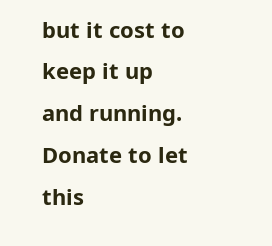but it cost to keep it up and running. Donate to let this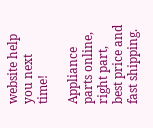website help you next time!

Appliance parts online, right part, best price and fast shipping.